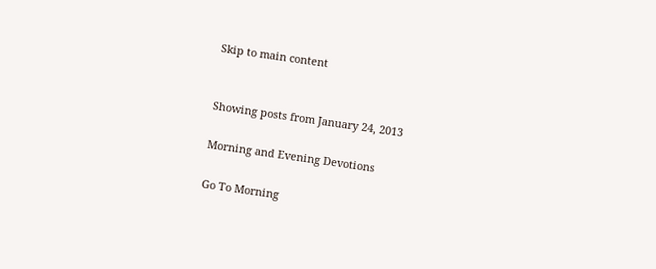Skip to main content


Showing posts from January 24, 2013

Morning and Evening Devotions

Go To Morning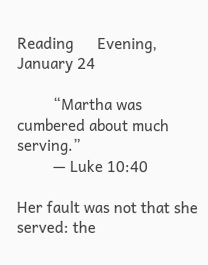Reading      Evening, January 24

         “Martha was cumbered about much serving.”
         — Luke 10:40

Her fault was not that she served: the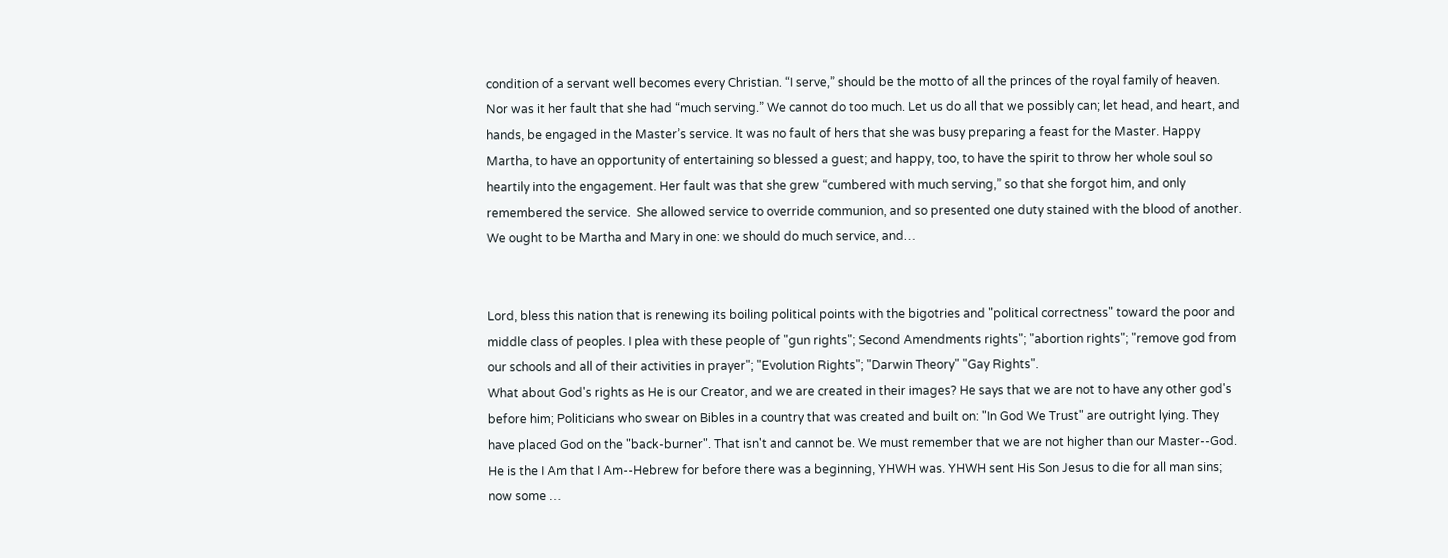condition of a servant well becomes every Christian. “I serve,” should be the motto of all the princes of the royal family of heaven. Nor was it her fault that she had “much serving.” We cannot do too much. Let us do all that we possibly can; let head, and heart, and hands, be engaged in the Master’s service. It was no fault of hers that she was busy preparing a feast for the Master. Happy Martha, to have an opportunity of entertaining so blessed a guest; and happy, too, to have the spirit to throw her whole soul so heartily into the engagement. Her fault was that she grew “cumbered with much serving,” so that she forgot him, and only remembered the service.  She allowed service to override communion, and so presented one duty stained with the blood of another. We ought to be Martha and Mary in one: we should do much service, and…


Lord, bless this nation that is renewing its boiling political points with the bigotries and "political correctness" toward the poor and middle class of peoples. I plea with these people of "gun rights"; Second Amendments rights"; "abortion rights"; "remove god from our schools and all of their activities in prayer"; "Evolution Rights"; "Darwin Theory" "Gay Rights".
What about God's rights as He is our Creator, and we are created in their images? He says that we are not to have any other god's before him; Politicians who swear on Bibles in a country that was created and built on: "In God We Trust" are outright lying. They have placed God on the "back-burner". That isn't and cannot be. We must remember that we are not higher than our Master--God. He is the I Am that I Am--Hebrew for before there was a beginning, YHWH was. YHWH sent His Son Jesus to die for all man sins; now some …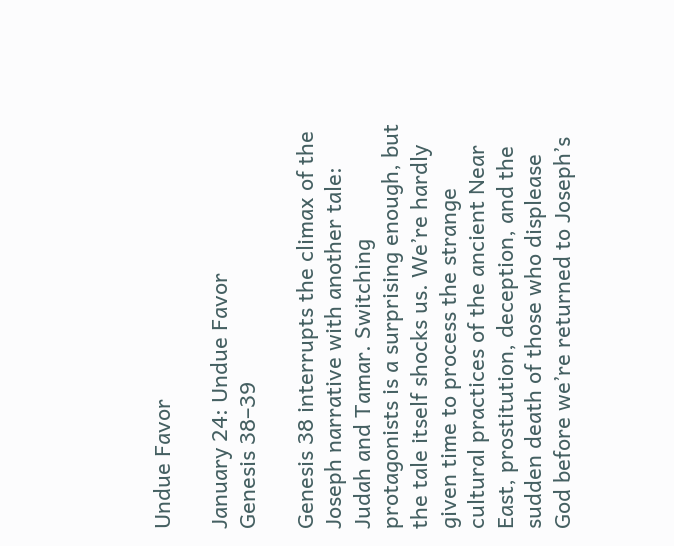Undue Favor

January 24: Undue Favor
Genesis 38–39

Genesis 38 interrupts the climax of the Joseph narrative with another tale: Judah and Tamar. Switching protagonists is a surprising enough, but the tale itself shocks us. We’re hardly given time to process the strange cultural practices of the ancient Near East, prostitution, deception, and the sudden death of those who displease God before we’re returned to Joseph’s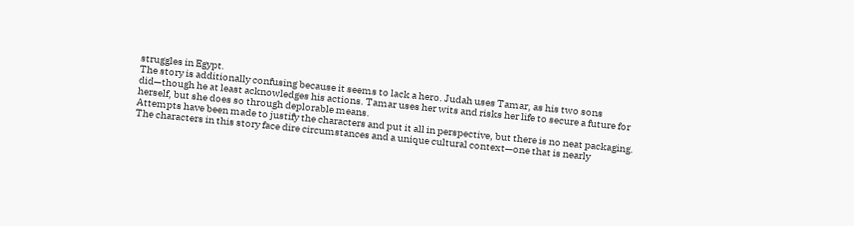struggles in Egypt.
The story is additionally confusing because it seems to lack a hero. Judah uses Tamar, as his two sons did—though he at least acknowledges his actions. Tamar uses her wits and risks her life to secure a future for herself, but she does so through deplorable means.
Attempts have been made to justify the characters and put it all in perspective, but there is no neat packaging. The characters in this story face dire circumstances and a unique cultural context—one that is nearly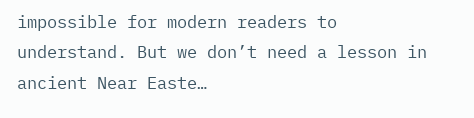impossible for modern readers to understand. But we don’t need a lesson in ancient Near Easte…